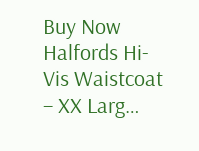Buy Now Halfords Hi-Vis Waistcoat – XX Larg…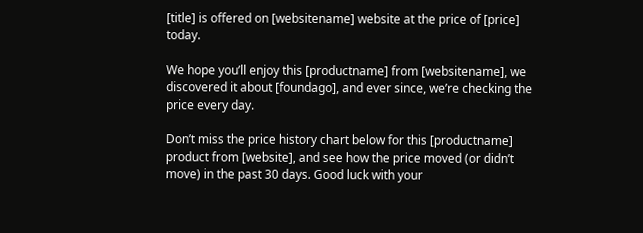[title] is offered on [websitename] website at the price of [price] today.

We hope you’ll enjoy this [productname] from [websitename], we discovered it about [foundago], and ever since, we’re checking the price every day.

Don’t miss the price history chart below for this [productname] product from [website], and see how the price moved (or didn’t move) in the past 30 days. Good luck with your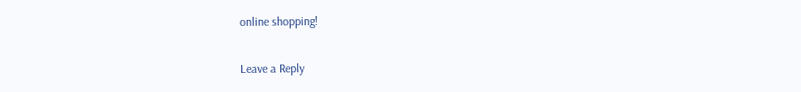online shopping!

Leave a Reply